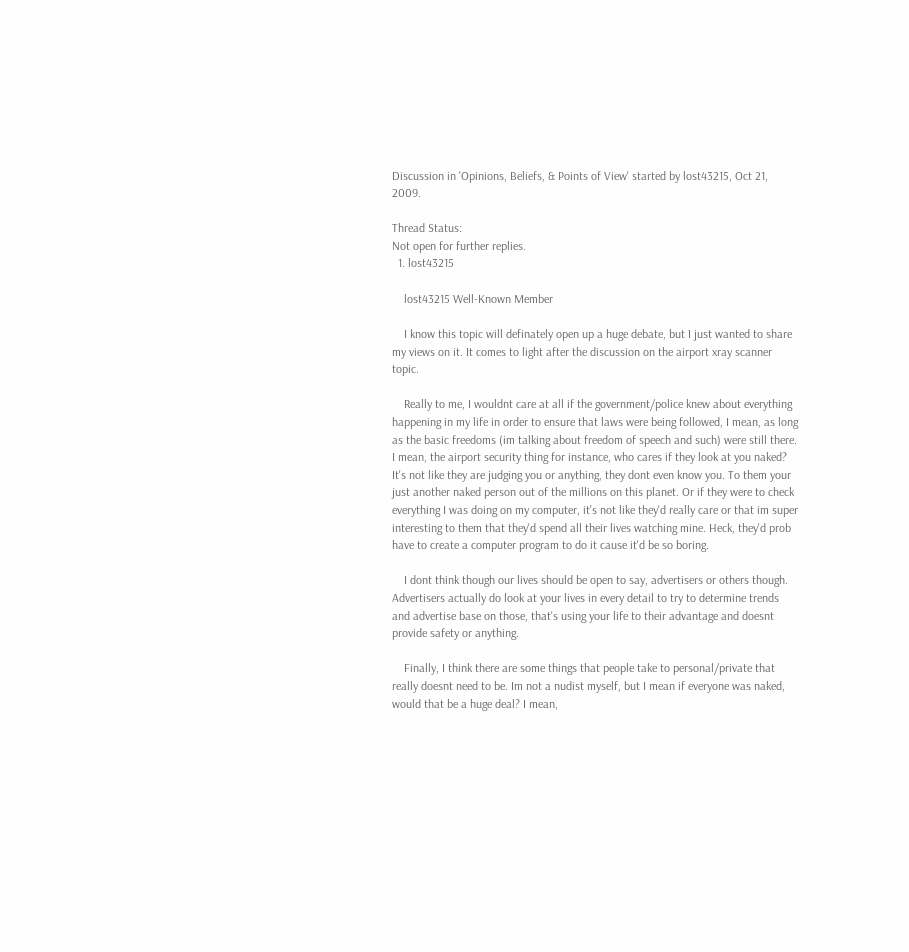Discussion in 'Opinions, Beliefs, & Points of View' started by lost43215, Oct 21, 2009.

Thread Status:
Not open for further replies.
  1. lost43215

    lost43215 Well-Known Member

    I know this topic will definately open up a huge debate, but I just wanted to share my views on it. It comes to light after the discussion on the airport xray scanner topic.

    Really to me, I wouldnt care at all if the government/police knew about everything happening in my life in order to ensure that laws were being followed, I mean, as long as the basic freedoms (im talking about freedom of speech and such) were still there. I mean, the airport security thing for instance, who cares if they look at you naked? It's not like they are judging you or anything, they dont even know you. To them your just another naked person out of the millions on this planet. Or if they were to check everything I was doing on my computer, it's not like they'd really care or that im super interesting to them that they'd spend all their lives watching mine. Heck, they'd prob have to create a computer program to do it cause it'd be so boring.

    I dont think though our lives should be open to say, advertisers or others though. Advertisers actually do look at your lives in every detail to try to determine trends and advertise base on those, that's using your life to their advantage and doesnt provide safety or anything.

    Finally, I think there are some things that people take to personal/private that really doesnt need to be. Im not a nudist myself, but I mean if everyone was naked, would that be a huge deal? I mean,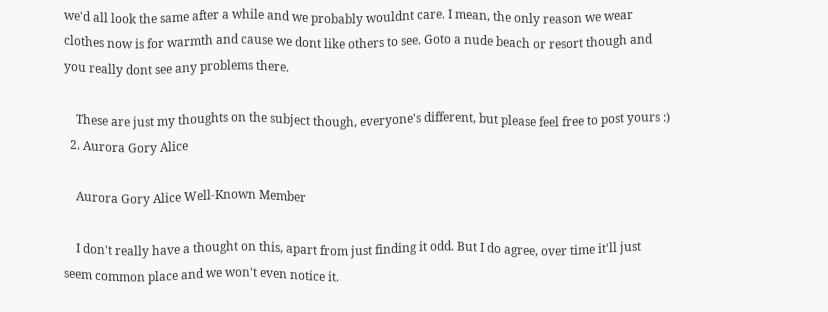we'd all look the same after a while and we probably wouldnt care. I mean, the only reason we wear clothes now is for warmth and cause we dont like others to see. Goto a nude beach or resort though and you really dont see any problems there.

    These are just my thoughts on the subject though, everyone's different, but please feel free to post yours :)
  2. Aurora Gory Alice

    Aurora Gory Alice Well-Known Member

    I don't really have a thought on this, apart from just finding it odd. But I do agree, over time it'll just seem common place and we won't even notice it.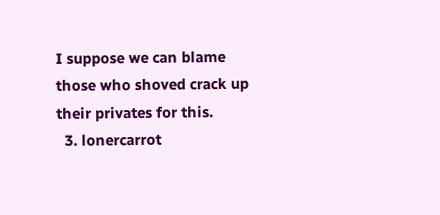I suppose we can blame those who shoved crack up their privates for this.
  3. lonercarrot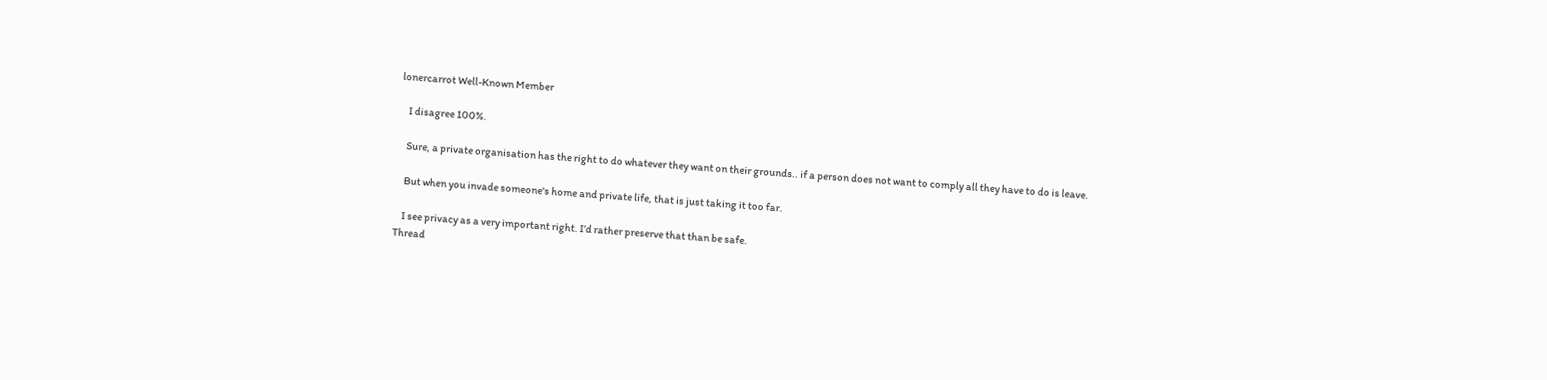lonercarrot Well-Known Member

    I disagree 100%.

    Sure, a private organisation has the right to do whatever they want on their grounds.. if a person does not want to comply all they have to do is leave.

    But when you invade someone's home and private life, that is just taking it too far.

    I see privacy as a very important right. I’d rather preserve that than be safe.
Thread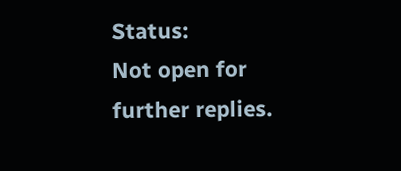Status:
Not open for further replies.